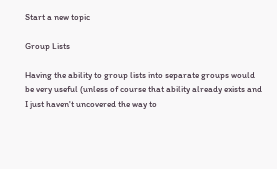Start a new topic

Group Lists

Having the ability to group lists into separate groups would be very useful (unless of course that ability already exists and I just haven't uncovered the way to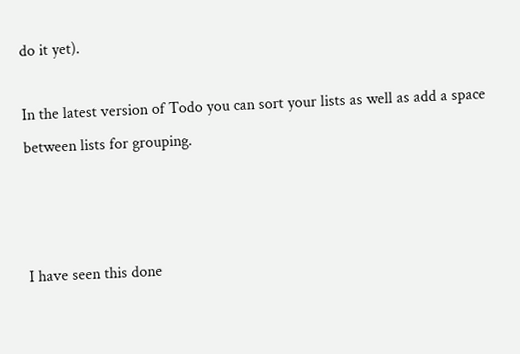do it yet).

In the latest version of Todo you can sort your lists as well as add a space between lists for grouping.



I have seen this done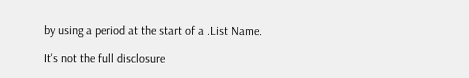by using a period at the start of a .List Name.

It's not the full disclosure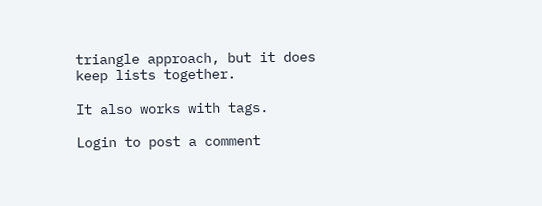triangle approach, but it does keep lists together.

It also works with tags.

Login to post a comment